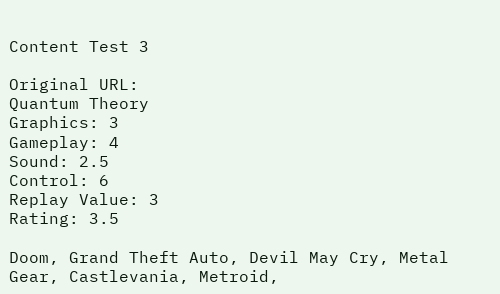Content Test 3

Original URL:
Quantum Theory
Graphics: 3
Gameplay: 4
Sound: 2.5
Control: 6
Replay Value: 3
Rating: 3.5

Doom, Grand Theft Auto, Devil May Cry, Metal Gear, Castlevania, Metroid,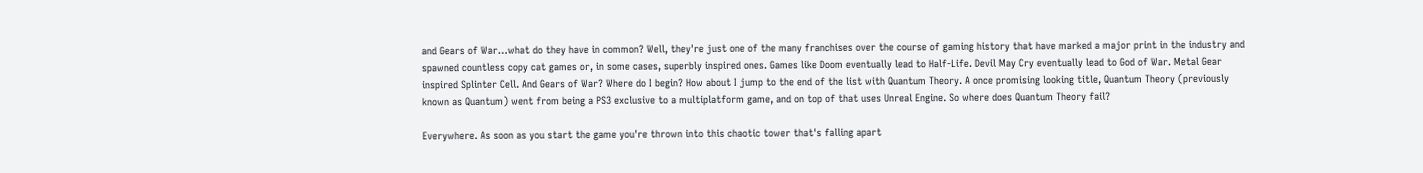and Gears of War…what do they have in common? Well, they're just one of the many franchises over the course of gaming history that have marked a major print in the industry and spawned countless copy cat games or, in some cases, superbly inspired ones. Games like Doom eventually lead to Half-Life. Devil May Cry eventually lead to God of War. Metal Gear inspired Splinter Cell. And Gears of War? Where do I begin? How about I jump to the end of the list with Quantum Theory. A once promising looking title, Quantum Theory (previously known as Quantum) went from being a PS3 exclusive to a multiplatform game, and on top of that uses Unreal Engine. So where does Quantum Theory fail?

Everywhere. As soon as you start the game you're thrown into this chaotic tower that's falling apart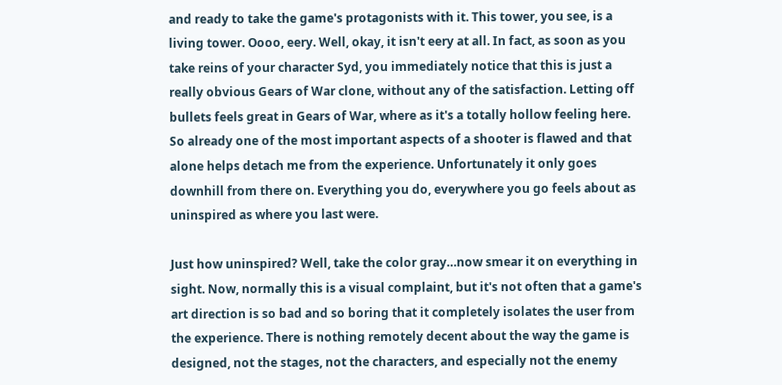and ready to take the game's protagonists with it. This tower, you see, is a living tower. Oooo, eery. Well, okay, it isn't eery at all. In fact, as soon as you take reins of your character Syd, you immediately notice that this is just a really obvious Gears of War clone, without any of the satisfaction. Letting off bullets feels great in Gears of War, where as it's a totally hollow feeling here. So already one of the most important aspects of a shooter is flawed and that alone helps detach me from the experience. Unfortunately it only goes downhill from there on. Everything you do, everywhere you go feels about as uninspired as where you last were.

Just how uninspired? Well, take the color gray…now smear it on everything in sight. Now, normally this is a visual complaint, but it's not often that a game's art direction is so bad and so boring that it completely isolates the user from the experience. There is nothing remotely decent about the way the game is designed, not the stages, not the characters, and especially not the enemy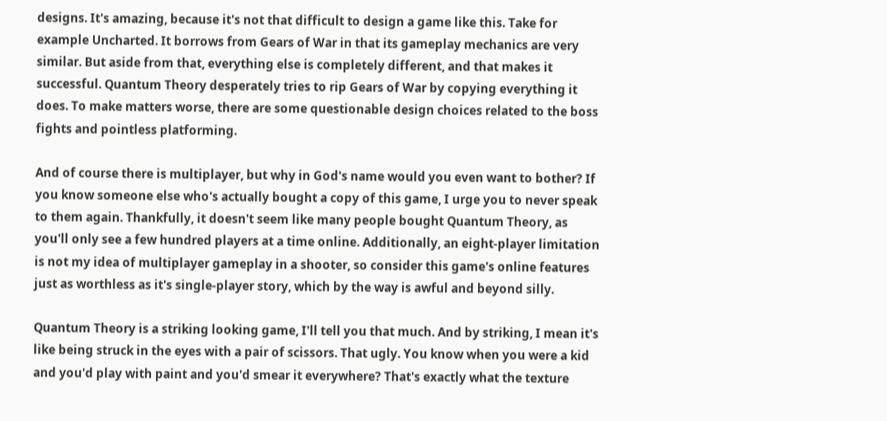designs. It's amazing, because it's not that difficult to design a game like this. Take for example Uncharted. It borrows from Gears of War in that its gameplay mechanics are very similar. But aside from that, everything else is completely different, and that makes it successful. Quantum Theory desperately tries to rip Gears of War by copying everything it does. To make matters worse, there are some questionable design choices related to the boss fights and pointless platforming.

And of course there is multiplayer, but why in God's name would you even want to bother? If you know someone else who's actually bought a copy of this game, I urge you to never speak to them again. Thankfully, it doesn't seem like many people bought Quantum Theory, as you'll only see a few hundred players at a time online. Additionally, an eight-player limitation is not my idea of multiplayer gameplay in a shooter, so consider this game's online features just as worthless as it's single-player story, which by the way is awful and beyond silly.

Quantum Theory is a striking looking game, I'll tell you that much. And by striking, I mean it's like being struck in the eyes with a pair of scissors. That ugly. You know when you were a kid and you'd play with paint and you'd smear it everywhere? That's exactly what the texture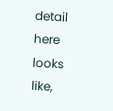detail here looks like,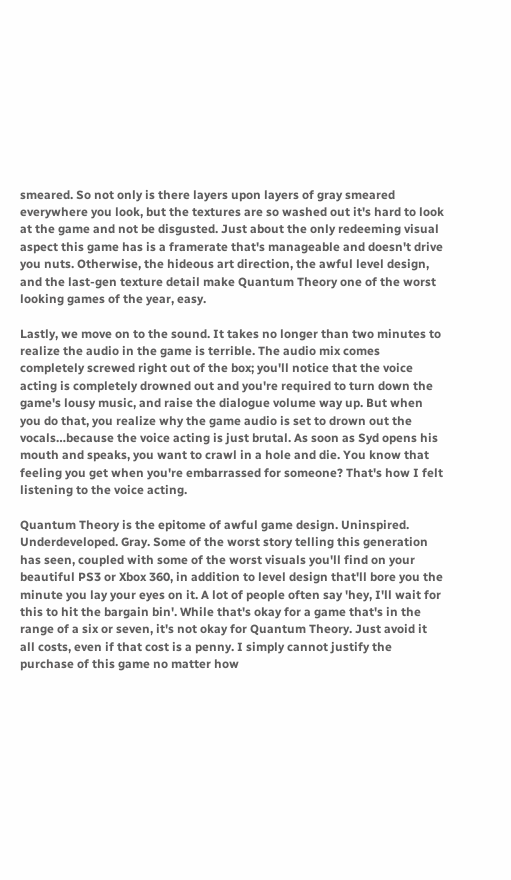smeared. So not only is there layers upon layers of gray smeared everywhere you look, but the textures are so washed out it's hard to look at the game and not be disgusted. Just about the only redeeming visual aspect this game has is a framerate that's manageable and doesn't drive you nuts. Otherwise, the hideous art direction, the awful level design, and the last-gen texture detail make Quantum Theory one of the worst looking games of the year, easy.

Lastly, we move on to the sound. It takes no longer than two minutes to realize the audio in the game is terrible. The audio mix comes completely screwed right out of the box; you'll notice that the voice acting is completely drowned out and you're required to turn down the game's lousy music, and raise the dialogue volume way up. But when you do that, you realize why the game audio is set to drown out the vocals…because the voice acting is just brutal. As soon as Syd opens his mouth and speaks, you want to crawl in a hole and die. You know that feeling you get when you're embarrassed for someone? That's how I felt listening to the voice acting.

Quantum Theory is the epitome of awful game design. Uninspired. Underdeveloped. Gray. Some of the worst story telling this generation has seen, coupled with some of the worst visuals you'll find on your beautiful PS3 or Xbox 360, in addition to level design that'll bore you the minute you lay your eyes on it. A lot of people often say 'hey, I'll wait for this to hit the bargain bin'. While that's okay for a game that's in the range of a six or seven, it's not okay for Quantum Theory. Just avoid it all costs, even if that cost is a penny. I simply cannot justify the purchase of this game no matter how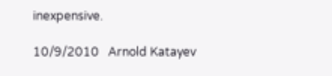inexpensive.

10/9/2010   Arnold Katayev